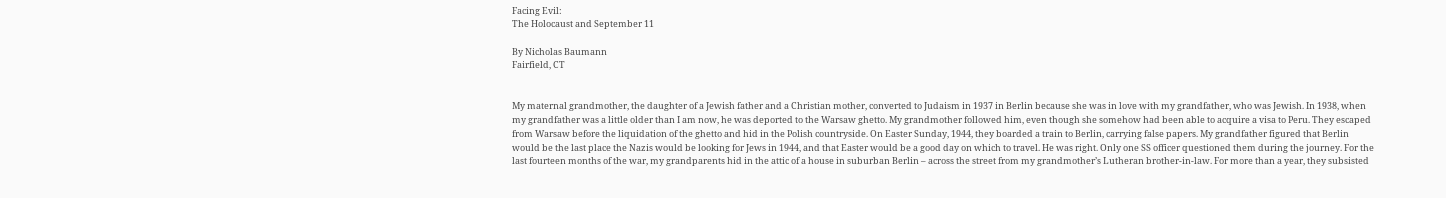Facing Evil:
The Holocaust and September 11

By Nicholas Baumann
Fairfield, CT


My maternal grandmother, the daughter of a Jewish father and a Christian mother, converted to Judaism in 1937 in Berlin because she was in love with my grandfather, who was Jewish. In 1938, when my grandfather was a little older than I am now, he was deported to the Warsaw ghetto. My grandmother followed him, even though she somehow had been able to acquire a visa to Peru. They escaped from Warsaw before the liquidation of the ghetto and hid in the Polish countryside. On Easter Sunday, 1944, they boarded a train to Berlin, carrying false papers. My grandfather figured that Berlin would be the last place the Nazis would be looking for Jews in 1944, and that Easter would be a good day on which to travel. He was right. Only one SS officer questioned them during the journey. For the last fourteen months of the war, my grandparents hid in the attic of a house in suburban Berlin – across the street from my grandmother’s Lutheran brother-in-law. For more than a year, they subsisted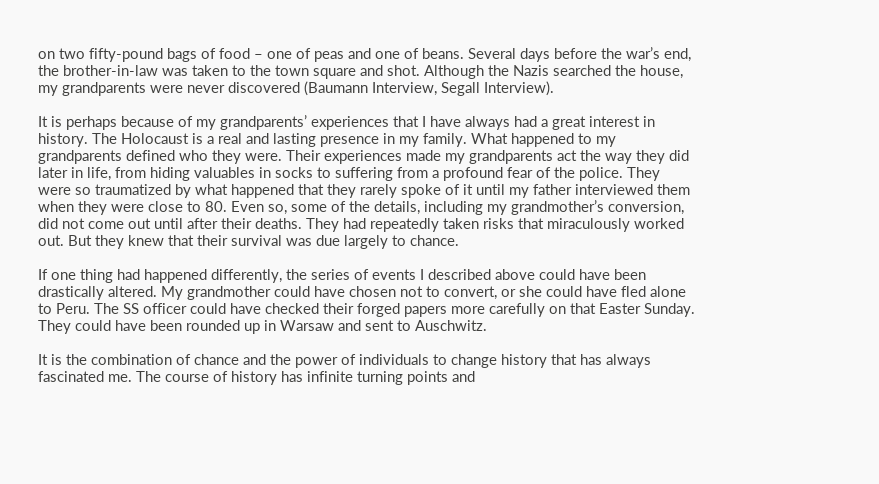on two fifty-pound bags of food – one of peas and one of beans. Several days before the war’s end, the brother-in-law was taken to the town square and shot. Although the Nazis searched the house, my grandparents were never discovered (Baumann Interview, Segall Interview).

It is perhaps because of my grandparents’ experiences that I have always had a great interest in history. The Holocaust is a real and lasting presence in my family. What happened to my grandparents defined who they were. Their experiences made my grandparents act the way they did later in life, from hiding valuables in socks to suffering from a profound fear of the police. They were so traumatized by what happened that they rarely spoke of it until my father interviewed them when they were close to 80. Even so, some of the details, including my grandmother’s conversion, did not come out until after their deaths. They had repeatedly taken risks that miraculously worked out. But they knew that their survival was due largely to chance.

If one thing had happened differently, the series of events I described above could have been drastically altered. My grandmother could have chosen not to convert, or she could have fled alone to Peru. The SS officer could have checked their forged papers more carefully on that Easter Sunday. They could have been rounded up in Warsaw and sent to Auschwitz.

It is the combination of chance and the power of individuals to change history that has always fascinated me. The course of history has infinite turning points and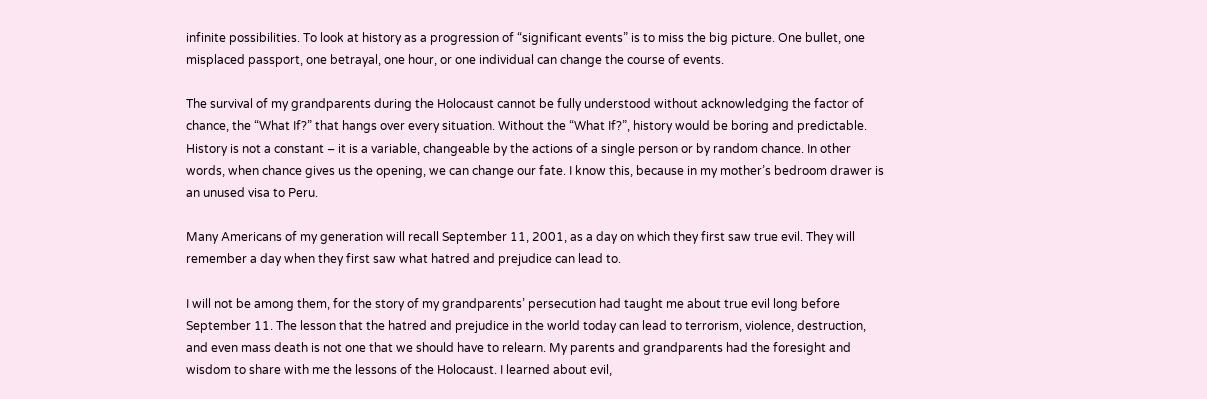infinite possibilities. To look at history as a progression of “significant events” is to miss the big picture. One bullet, one misplaced passport, one betrayal, one hour, or one individual can change the course of events.

The survival of my grandparents during the Holocaust cannot be fully understood without acknowledging the factor of chance, the “What If?” that hangs over every situation. Without the “What If?”, history would be boring and predictable. History is not a constant – it is a variable, changeable by the actions of a single person or by random chance. In other words, when chance gives us the opening, we can change our fate. I know this, because in my mother’s bedroom drawer is an unused visa to Peru.

Many Americans of my generation will recall September 11, 2001, as a day on which they first saw true evil. They will remember a day when they first saw what hatred and prejudice can lead to.

I will not be among them, for the story of my grandparents’ persecution had taught me about true evil long before September 11. The lesson that the hatred and prejudice in the world today can lead to terrorism, violence, destruction, and even mass death is not one that we should have to relearn. My parents and grandparents had the foresight and wisdom to share with me the lessons of the Holocaust. I learned about evil,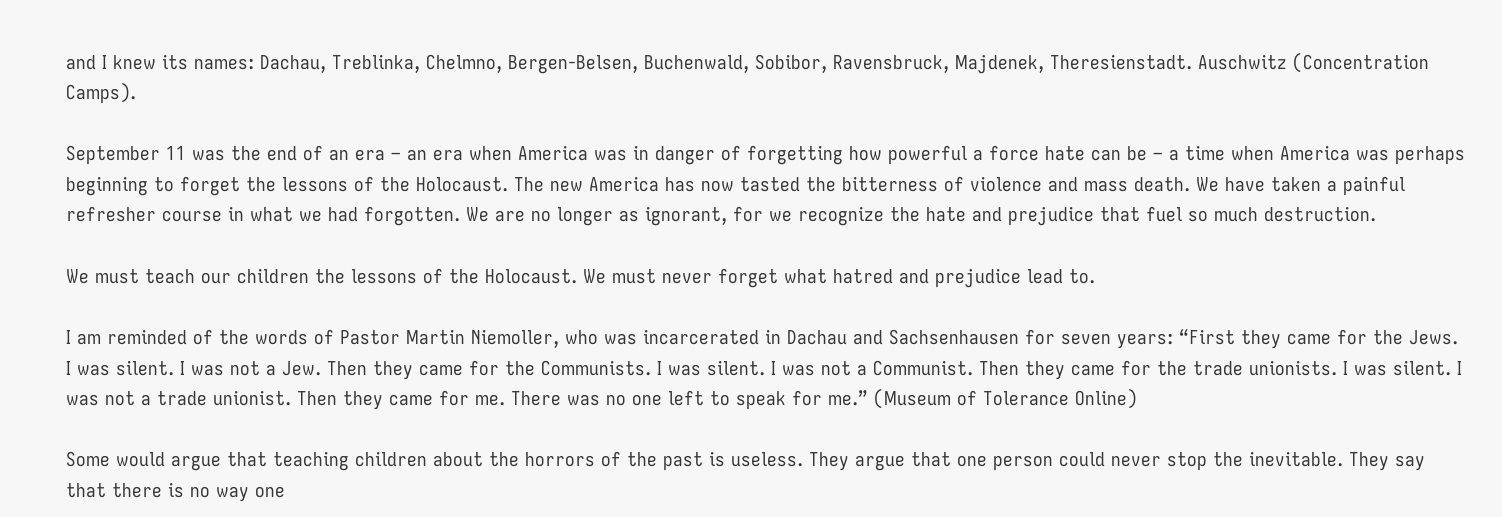and I knew its names: Dachau, Treblinka, Chelmno, Bergen-Belsen, Buchenwald, Sobibor, Ravensbruck, Majdenek, Theresienstadt. Auschwitz (Concentration Camps).

September 11 was the end of an era – an era when America was in danger of forgetting how powerful a force hate can be – a time when America was perhaps beginning to forget the lessons of the Holocaust. The new America has now tasted the bitterness of violence and mass death. We have taken a painful refresher course in what we had forgotten. We are no longer as ignorant, for we recognize the hate and prejudice that fuel so much destruction.

We must teach our children the lessons of the Holocaust. We must never forget what hatred and prejudice lead to.

I am reminded of the words of Pastor Martin Niemoller, who was incarcerated in Dachau and Sachsenhausen for seven years: “First they came for the Jews. I was silent. I was not a Jew. Then they came for the Communists. I was silent. I was not a Communist. Then they came for the trade unionists. I was silent. I was not a trade unionist. Then they came for me. There was no one left to speak for me.” (Museum of Tolerance Online)

Some would argue that teaching children about the horrors of the past is useless. They argue that one person could never stop the inevitable. They say that there is no way one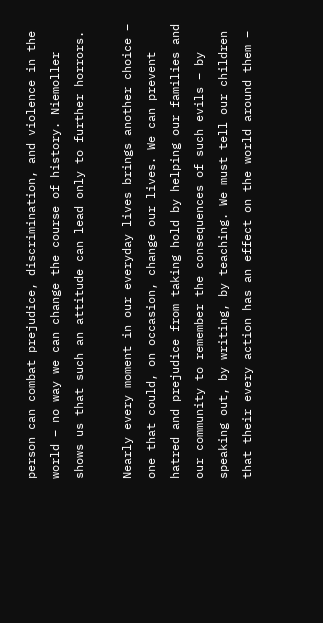person can combat prejudice, discrimination, and violence in the world – no way we can change the course of history. Niemoller shows us that such an attitude can lead only to further horrors.

Nearly every moment in our everyday lives brings another choice – one that could, on occasion, change our lives. We can prevent hatred and prejudice from taking hold by helping our families and our community to remember the consequences of such evils – by speaking out, by writing, by teaching. We must tell our children that their every action has an effect on the world around them –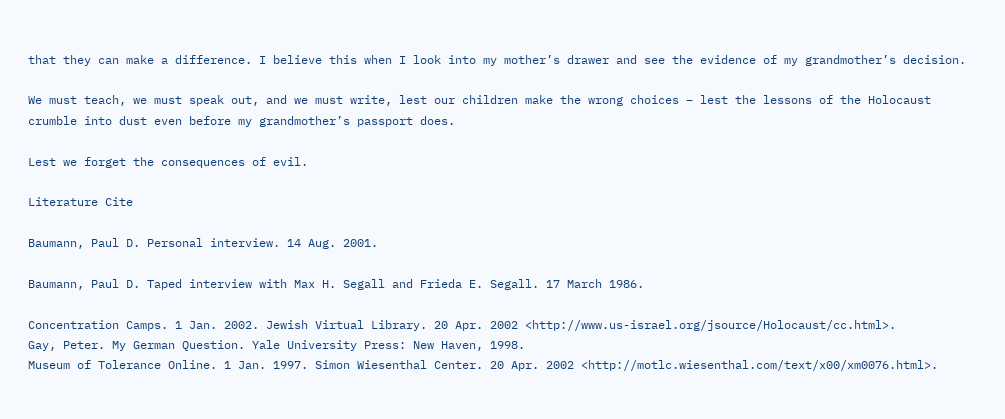that they can make a difference. I believe this when I look into my mother’s drawer and see the evidence of my grandmother’s decision.

We must teach, we must speak out, and we must write, lest our children make the wrong choices – lest the lessons of the Holocaust crumble into dust even before my grandmother’s passport does.

Lest we forget the consequences of evil.

Literature Cite

Baumann, Paul D. Personal interview. 14 Aug. 2001.

Baumann, Paul D. Taped interview with Max H. Segall and Frieda E. Segall. 17 March 1986.

Concentration Camps. 1 Jan. 2002. Jewish Virtual Library. 20 Apr. 2002 <http://www.us-israel.org/jsource/Holocaust/cc.html>.
Gay, Peter. My German Question. Yale University Press: New Haven, 1998.
Museum of Tolerance Online. 1 Jan. 1997. Simon Wiesenthal Center. 20 Apr. 2002 <http://motlc.wiesenthal.com/text/x00/xm0076.html>.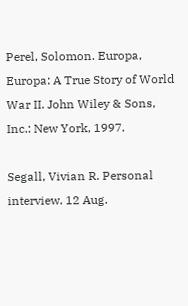Perel, Solomon. Europa, Europa: A True Story of World War II. John Wiley & Sons, Inc.: New York, 1997.

Segall, Vivian R. Personal interview. 12 Aug.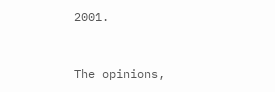2001.



The opinions,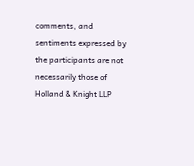comments, and sentiments expressed by the participants are not necessarily those of Holland & Knight LLP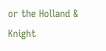or the Holland & Knight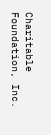Charitable Foundation, Inc.